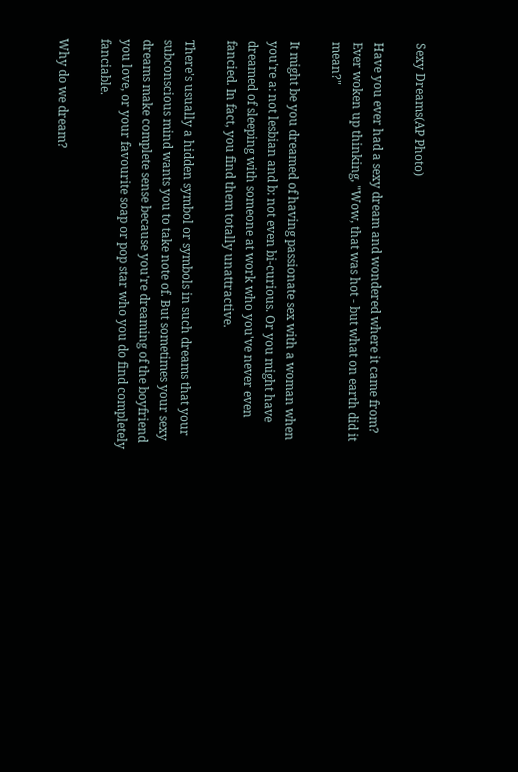Sexy Dreams(AP Photo)

Have you ever had a sexy dream and wondered where it came from? Ever woken up thinking, "Wow, that was hot - but what on earth did it mean?"

It might be you dreamed of having passionate sex with a woman when you're a: not lesbian and b: not even bi-curious. Or you might have dreamed of sleeping with someone at work who you've never even fancied. In fact, you find them totally unattractive.

There's usually a hidden symbol or symbols in such dreams that your subconscious mind wants you to take note of. But sometimes your sexy dreams make complete sense because you're dreaming of the boyfriend you love, or your favourite soap or pop star who you do find completely fanciable.

Why do we dream?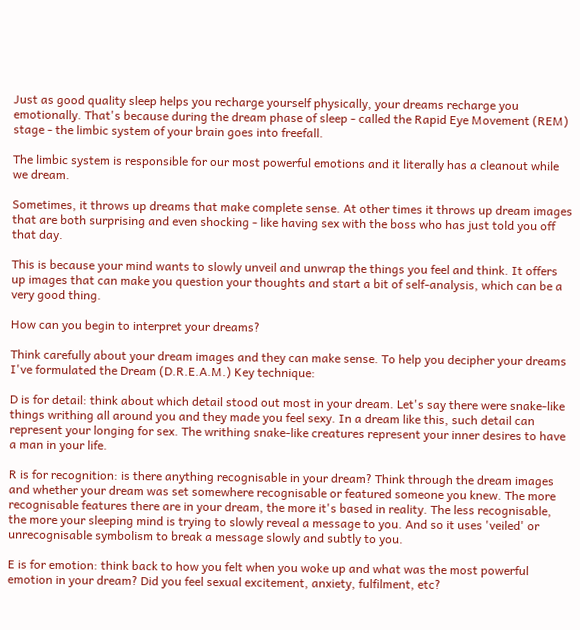Just as good quality sleep helps you recharge yourself physically, your dreams recharge you emotionally. That's because during the dream phase of sleep - called the Rapid Eye Movement (REM) stage - the limbic system of your brain goes into freefall.

The limbic system is responsible for our most powerful emotions and it literally has a cleanout while we dream.

Sometimes, it throws up dreams that make complete sense. At other times it throws up dream images that are both surprising and even shocking - like having sex with the boss who has just told you off that day.

This is because your mind wants to slowly unveil and unwrap the things you feel and think. It offers up images that can make you question your thoughts and start a bit of self-analysis, which can be a very good thing.

How can you begin to interpret your dreams?

Think carefully about your dream images and they can make sense. To help you decipher your dreams I've formulated the Dream (D.R.E.A.M.) Key technique:

D is for detail: think about which detail stood out most in your dream. Let's say there were snake-like things writhing all around you and they made you feel sexy. In a dream like this, such detail can represent your longing for sex. The writhing snake-like creatures represent your inner desires to have a man in your life.

R is for recognition: is there anything recognisable in your dream? Think through the dream images and whether your dream was set somewhere recognisable or featured someone you knew. The more recognisable features there are in your dream, the more it's based in reality. The less recognisable, the more your sleeping mind is trying to slowly reveal a message to you. And so it uses 'veiled' or unrecognisable symbolism to break a message slowly and subtly to you.

E is for emotion: think back to how you felt when you woke up and what was the most powerful emotion in your dream? Did you feel sexual excitement, anxiety, fulfilment, etc?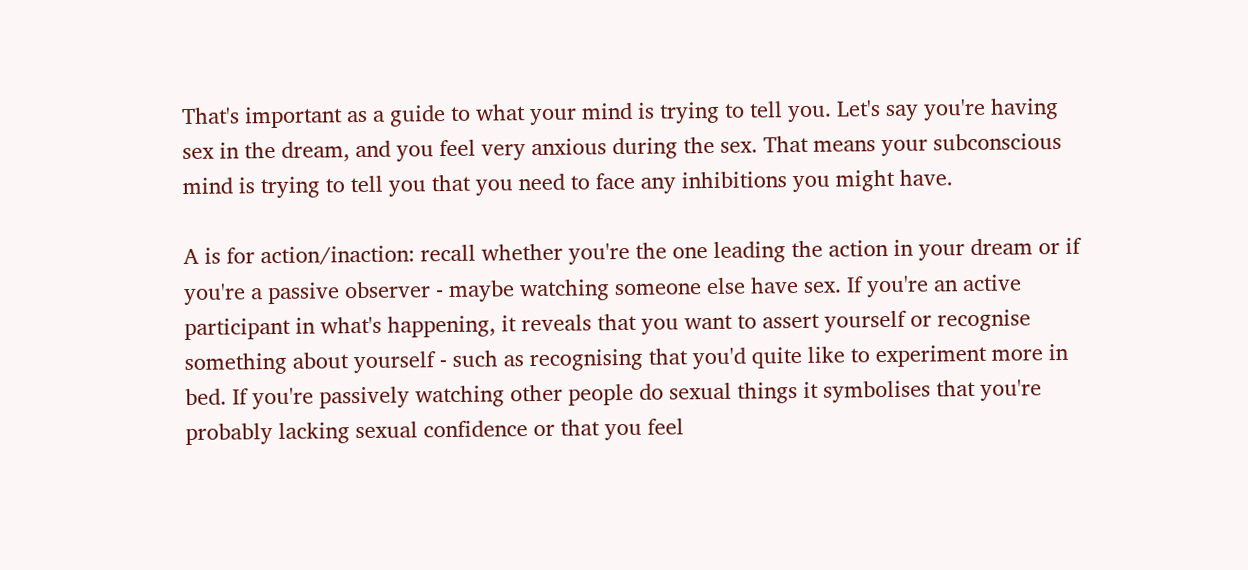That's important as a guide to what your mind is trying to tell you. Let's say you're having sex in the dream, and you feel very anxious during the sex. That means your subconscious mind is trying to tell you that you need to face any inhibitions you might have.

A is for action/inaction: recall whether you're the one leading the action in your dream or if you're a passive observer - maybe watching someone else have sex. If you're an active participant in what's happening, it reveals that you want to assert yourself or recognise something about yourself - such as recognising that you'd quite like to experiment more in bed. If you're passively watching other people do sexual things it symbolises that you're probably lacking sexual confidence or that you feel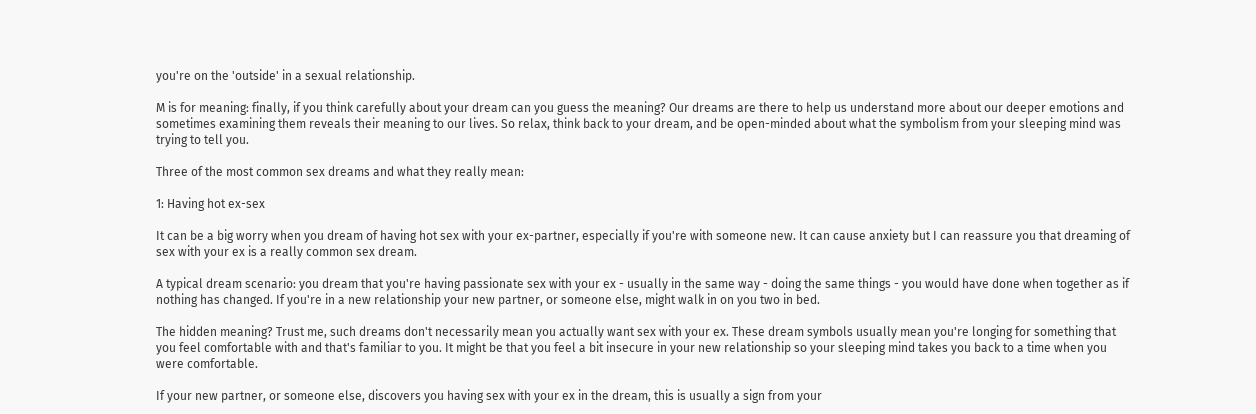you're on the 'outside' in a sexual relationship.

M is for meaning: finally, if you think carefully about your dream can you guess the meaning? Our dreams are there to help us understand more about our deeper emotions and sometimes examining them reveals their meaning to our lives. So relax, think back to your dream, and be open-minded about what the symbolism from your sleeping mind was trying to tell you.

Three of the most common sex dreams and what they really mean:

1: Having hot ex-sex

It can be a big worry when you dream of having hot sex with your ex-partner, especially if you're with someone new. It can cause anxiety but I can reassure you that dreaming of sex with your ex is a really common sex dream.

A typical dream scenario: you dream that you're having passionate sex with your ex - usually in the same way - doing the same things - you would have done when together as if nothing has changed. If you're in a new relationship your new partner, or someone else, might walk in on you two in bed.

The hidden meaning? Trust me, such dreams don't necessarily mean you actually want sex with your ex. These dream symbols usually mean you're longing for something that you feel comfortable with and that's familiar to you. It might be that you feel a bit insecure in your new relationship so your sleeping mind takes you back to a time when you were comfortable.

If your new partner, or someone else, discovers you having sex with your ex in the dream, this is usually a sign from your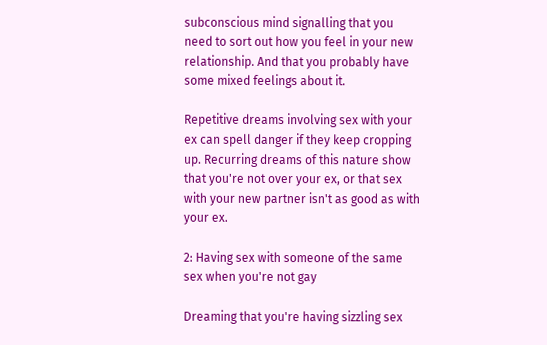subconscious mind signalling that you need to sort out how you feel in your new relationship. And that you probably have some mixed feelings about it.

Repetitive dreams involving sex with your ex can spell danger if they keep cropping up. Recurring dreams of this nature show that you're not over your ex, or that sex with your new partner isn't as good as with your ex.

2: Having sex with someone of the same sex when you're not gay

Dreaming that you're having sizzling sex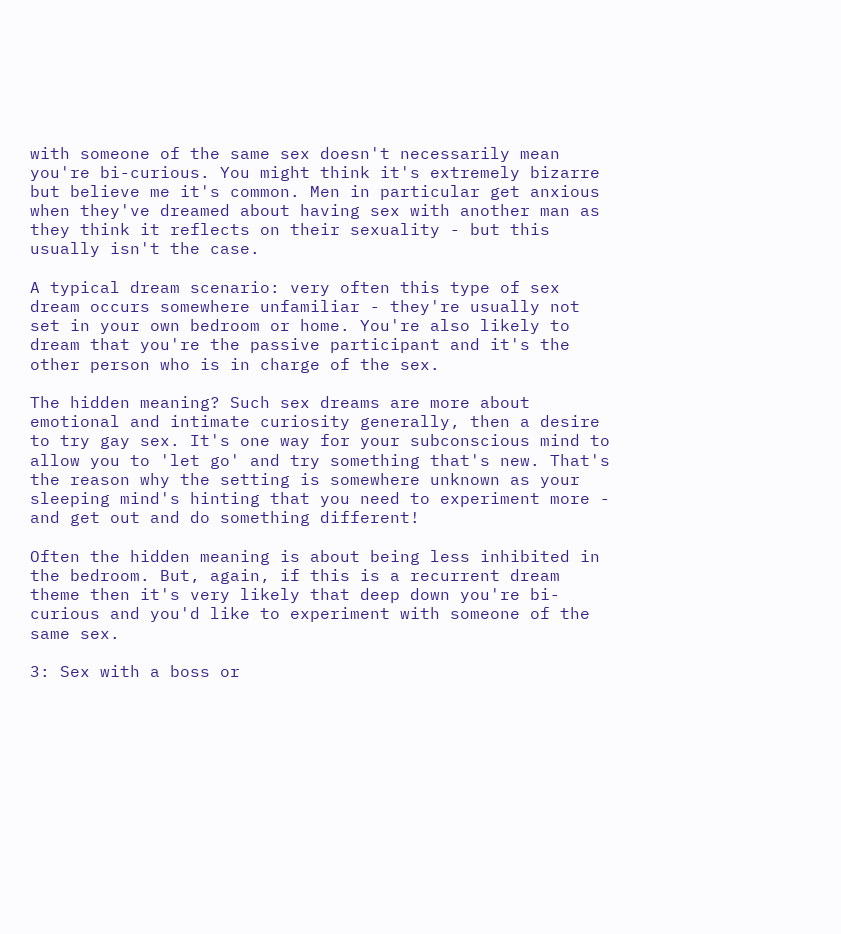with someone of the same sex doesn't necessarily mean you're bi-curious. You might think it's extremely bizarre but believe me it's common. Men in particular get anxious when they've dreamed about having sex with another man as they think it reflects on their sexuality - but this usually isn't the case.

A typical dream scenario: very often this type of sex dream occurs somewhere unfamiliar - they're usually not set in your own bedroom or home. You're also likely to dream that you're the passive participant and it's the other person who is in charge of the sex.

The hidden meaning? Such sex dreams are more about emotional and intimate curiosity generally, then a desire to try gay sex. It's one way for your subconscious mind to allow you to 'let go' and try something that's new. That's the reason why the setting is somewhere unknown as your sleeping mind's hinting that you need to experiment more - and get out and do something different!

Often the hidden meaning is about being less inhibited in the bedroom. But, again, if this is a recurrent dream theme then it's very likely that deep down you're bi-curious and you'd like to experiment with someone of the same sex.

3: Sex with a boss or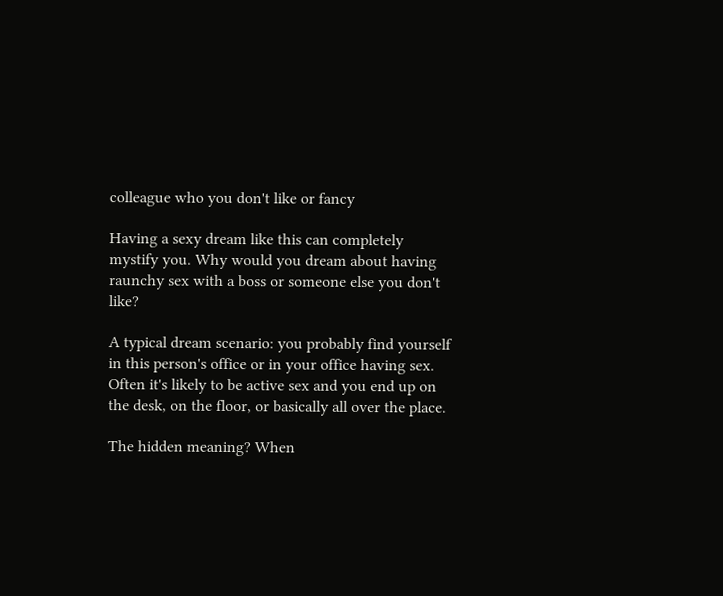colleague who you don't like or fancy

Having a sexy dream like this can completely mystify you. Why would you dream about having raunchy sex with a boss or someone else you don't like?

A typical dream scenario: you probably find yourself in this person's office or in your office having sex. Often it's likely to be active sex and you end up on the desk, on the floor, or basically all over the place.

The hidden meaning? When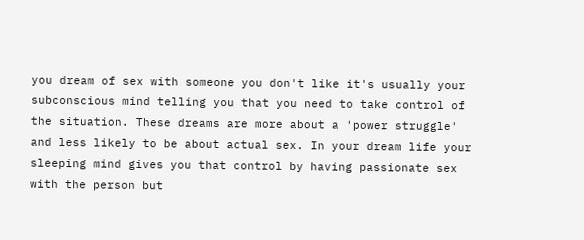you dream of sex with someone you don't like it's usually your subconscious mind telling you that you need to take control of the situation. These dreams are more about a 'power struggle' and less likely to be about actual sex. In your dream life your sleeping mind gives you that control by having passionate sex with the person but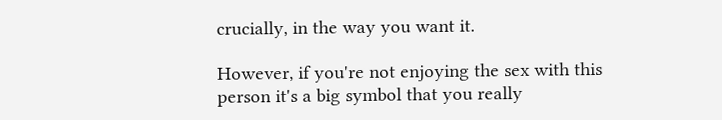crucially, in the way you want it.

However, if you're not enjoying the sex with this person it's a big symbol that you really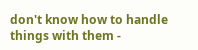don't know how to handle things with them -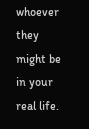whoever they might be in your real life.